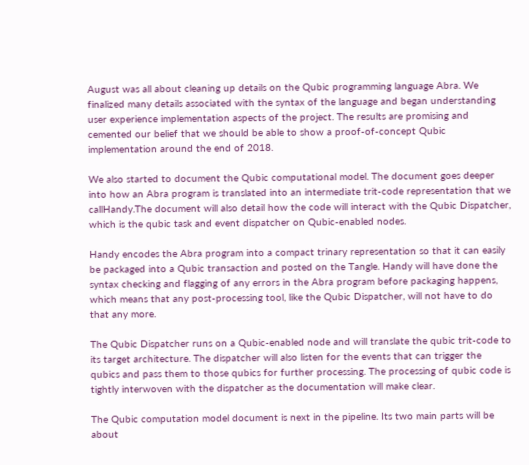August was all about cleaning up details on the Qubic programming language Abra. We finalized many details associated with the syntax of the language and began understanding user experience implementation aspects of the project. The results are promising and cemented our belief that we should be able to show a proof-of-concept Qubic implementation around the end of 2018.

We also started to document the Qubic computational model. The document goes deeper into how an Abra program is translated into an intermediate trit-code representation that we callHandy.The document will also detail how the code will interact with the Qubic Dispatcher, which is the qubic task and event dispatcher on Qubic-enabled nodes.

Handy encodes the Abra program into a compact trinary representation so that it can easily be packaged into a Qubic transaction and posted on the Tangle. Handy will have done the syntax checking and flagging of any errors in the Abra program before packaging happens, which means that any post-processing tool, like the Qubic Dispatcher, will not have to do that any more.

The Qubic Dispatcher runs on a Qubic-enabled node and will translate the qubic trit-code to its target architecture. The dispatcher will also listen for the events that can trigger the qubics and pass them to those qubics for further processing. The processing of qubic code is tightly interwoven with the dispatcher as the documentation will make clear.

The Qubic computation model document is next in the pipeline. Its two main parts will be about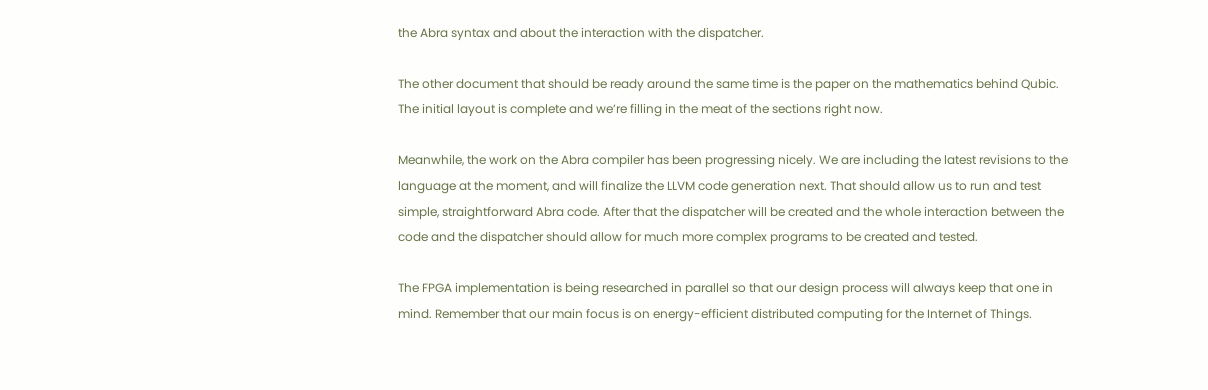the Abra syntax and about the interaction with the dispatcher.

The other document that should be ready around the same time is the paper on the mathematics behind Qubic. The initial layout is complete and we’re filling in the meat of the sections right now.

Meanwhile, the work on the Abra compiler has been progressing nicely. We are including the latest revisions to the language at the moment, and will finalize the LLVM code generation next. That should allow us to run and test simple, straightforward Abra code. After that the dispatcher will be created and the whole interaction between the code and the dispatcher should allow for much more complex programs to be created and tested.

The FPGA implementation is being researched in parallel so that our design process will always keep that one in mind. Remember that our main focus is on energy-efficient distributed computing for the Internet of Things.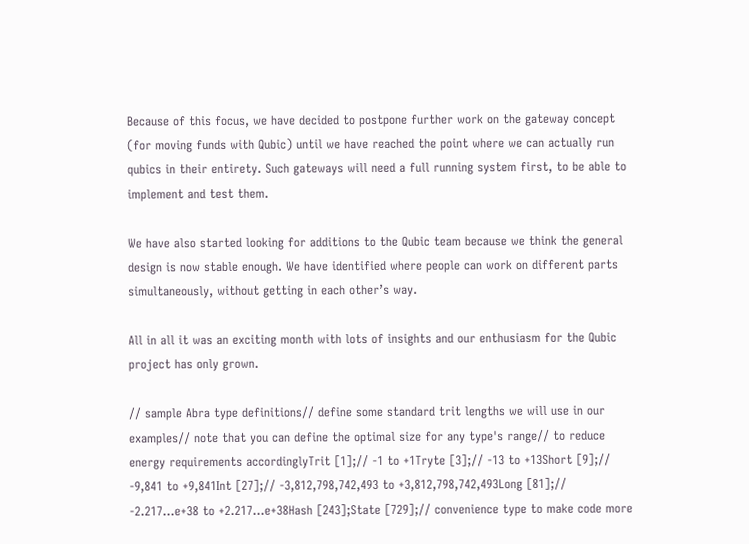Because of this focus, we have decided to postpone further work on the gateway concept (for moving funds with Qubic) until we have reached the point where we can actually run qubics in their entirety. Such gateways will need a full running system first, to be able to implement and test them.

We have also started looking for additions to the Qubic team because we think the general design is now stable enough. We have identified where people can work on different parts simultaneously, without getting in each other’s way.

All in all it was an exciting month with lots of insights and our enthusiasm for the Qubic project has only grown.

// sample Abra type definitions// define some standard trit lengths we will use in our examples// note that you can define the optimal size for any type's range// to reduce energy requirements accordinglyTrit [1];// -1 to +1Tryte [3];// -13 to +13Short [9];// -9,841 to +9,841Int [27];// -3,812,798,742,493 to +3,812,798,742,493Long [81];// -2.217...e+38 to +2.217...e+38Hash [243];State [729];// convenience type to make code more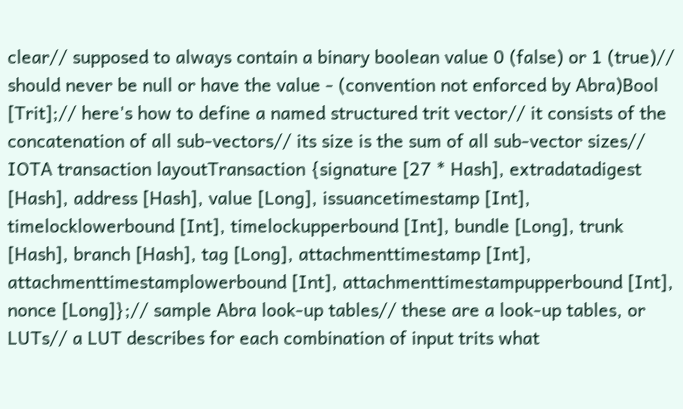clear// supposed to always contain a binary boolean value 0 (false) or 1 (true)// should never be null or have the value - (convention not enforced by Abra)Bool [Trit];// here's how to define a named structured trit vector// it consists of the concatenation of all sub-vectors// its size is the sum of all sub-vector sizes// IOTA transaction layoutTransaction {signature [27 * Hash], extradatadigest [Hash], address [Hash], value [Long], issuancetimestamp [Int], timelocklowerbound [Int], timelockupperbound [Int], bundle [Long], trunk [Hash], branch [Hash], tag [Long], attachmenttimestamp [Int], attachmenttimestamplowerbound [Int], attachmenttimestampupperbound [Int], nonce [Long]};// sample Abra look-up tables// these are a look-up tables, or LUTs// a LUT describes for each combination of input trits what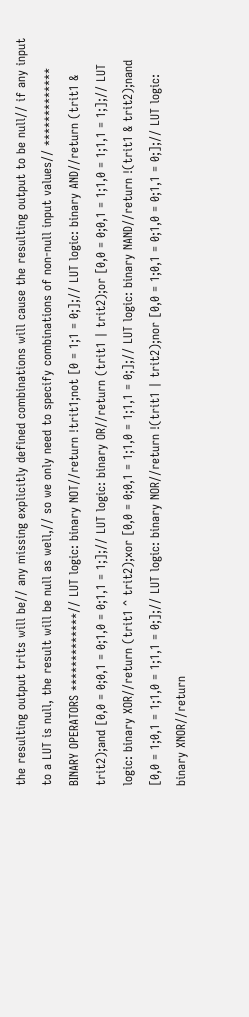the resulting output trits will be// any missing explicitly defined combinations will cause the resulting output to be null// if any input to a LUT is null, the result will be null as well,// so we only need to specify combinations of non-null input values// ************* BINARY OPERATORS *************// LUT logic: binary NOT//return !trit1;not [0 = 1;1 = 0;];// LUT logic: binary AND//return (trit1 & trit2);and [0,0 = 0;0,1 = 0;1,0 = 0;1,1 = 1;];// LUT logic: binary OR//return (trit1 | trit2);or [0,0 = 0;0,1 = 1;1,0 = 1;1,1 = 1;];// LUT logic: binary XOR//return (trit1 ^ trit2);xor [0,0 = 0;0,1 = 1;1,0 = 1;1,1 = 0;];// LUT logic: binary NAND//return !(trit1 & trit2);nand [0,0 = 1;0,1 = 1;1,0 = 1;1,1 = 0;];// LUT logic: binary NOR//return !(trit1 | trit2);nor [0,0 = 1;0,1 = 0;1,0 = 0;1,1 = 0;];// LUT logic: binary XNOR//return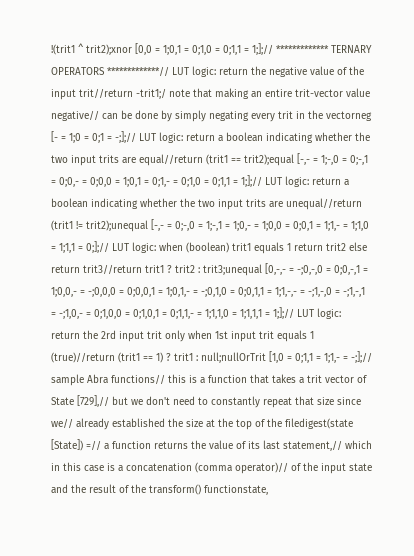!(trit1 ^ trit2);xnor [0,0 = 1;0,1 = 0;1,0 = 0;1,1 = 1;];// ************* TERNARY OPERATORS *************// LUT logic: return the negative value of the input trit//return -trit1;/ note that making an entire trit-vector value negative// can be done by simply negating every trit in the vectorneg [- = 1;0 = 0;1 = -;];// LUT logic: return a boolean indicating whether the two input trits are equal//return (trit1 == trit2);equal [-,- = 1;-,0 = 0;-,1 = 0;0,- = 0;0,0 = 1;0,1 = 0;1,- = 0;1,0 = 0;1,1 = 1;];// LUT logic: return a boolean indicating whether the two input trits are unequal//return (trit1 != trit2);unequal [-,- = 0;-,0 = 1;-,1 = 1;0,- = 1;0,0 = 0;0,1 = 1;1,- = 1;1,0 = 1;1,1 = 0;];// LUT logic: when (boolean) trit1 equals 1 return trit2 else return trit3//return trit1 ? trit2 : trit3;unequal [0,-,- = -;0,-,0 = 0;0,-,1 = 1;0,0,- = -;0,0,0 = 0;0,0,1 = 1;0,1,- = -;0,1,0 = 0;0,1,1 = 1;1,-,- = -;1,-,0 = -;1,-,1 = -;1,0,- = 0;1,0,0 = 0;1,0,1 = 0;1,1,- = 1;1,1,0 = 1;1,1,1 = 1;];// LUT logic: return the 2rd input trit only when 1st input trit equals 1 (true)//return (trit1 == 1) ? trit1 : null;nullOrTrit [1,0 = 0;1,1 = 1;1,- = -;];// sample Abra functions// this is a function that takes a trit vector of State [729],// but we don't need to constantly repeat that size since we// already established the size at the top of the filedigest(state [State]) =// a function returns the value of its last statement,// which in this case is a concatenation (comma operator)// of the input state and the result of the transform() functionstate,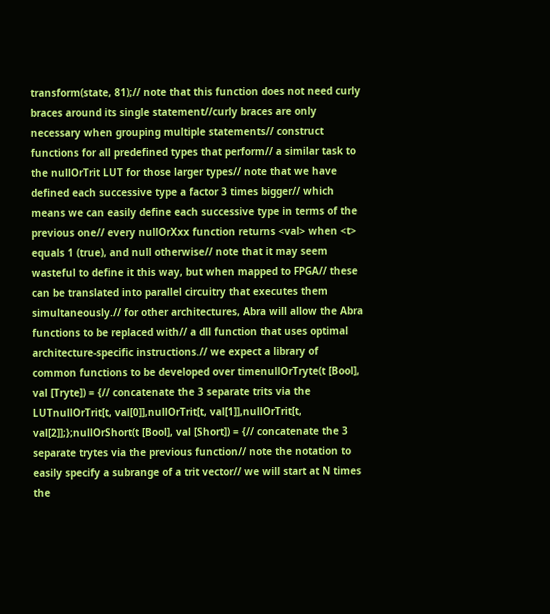transform(state, 81);// note that this function does not need curly braces around its single statement//curly braces are only necessary when grouping multiple statements// construct functions for all predefined types that perform// a similar task to the nullOrTrit LUT for those larger types// note that we have defined each successive type a factor 3 times bigger// which means we can easily define each successive type in terms of the previous one// every nullOrXxx function returns <val> when <t> equals 1 (true), and null otherwise// note that it may seem wasteful to define it this way, but when mapped to FPGA// these can be translated into parallel circuitry that executes them simultaneously.// for other architectures, Abra will allow the Abra functions to be replaced with// a dll function that uses optimal architecture-specific instructions.// we expect a library of common functions to be developed over timenullOrTryte(t [Bool], val [Tryte]) = {// concatenate the 3 separate trits via the LUTnullOrTrit[t, val[0]],nullOrTrit[t, val[1]],nullOrTrit[t, val[2]];};nullOrShort(t [Bool], val [Short]) = {// concatenate the 3 separate trytes via the previous function// note the notation to easily specify a subrange of a trit vector// we will start at N times the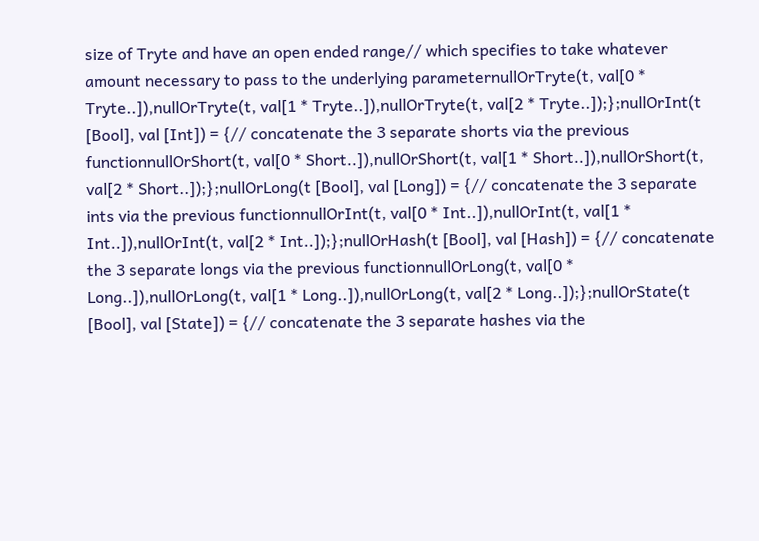size of Tryte and have an open ended range// which specifies to take whatever amount necessary to pass to the underlying parameternullOrTryte(t, val[0 * Tryte..]),nullOrTryte(t, val[1 * Tryte..]),nullOrTryte(t, val[2 * Tryte..]);};nullOrInt(t [Bool], val [Int]) = {// concatenate the 3 separate shorts via the previous functionnullOrShort(t, val[0 * Short..]),nullOrShort(t, val[1 * Short..]),nullOrShort(t, val[2 * Short..]);};nullOrLong(t [Bool], val [Long]) = {// concatenate the 3 separate ints via the previous functionnullOrInt(t, val[0 * Int..]),nullOrInt(t, val[1 * Int..]),nullOrInt(t, val[2 * Int..]);};nullOrHash(t [Bool], val [Hash]) = {// concatenate the 3 separate longs via the previous functionnullOrLong(t, val[0 * Long..]),nullOrLong(t, val[1 * Long..]),nullOrLong(t, val[2 * Long..]);};nullOrState(t [Bool], val [State]) = {// concatenate the 3 separate hashes via the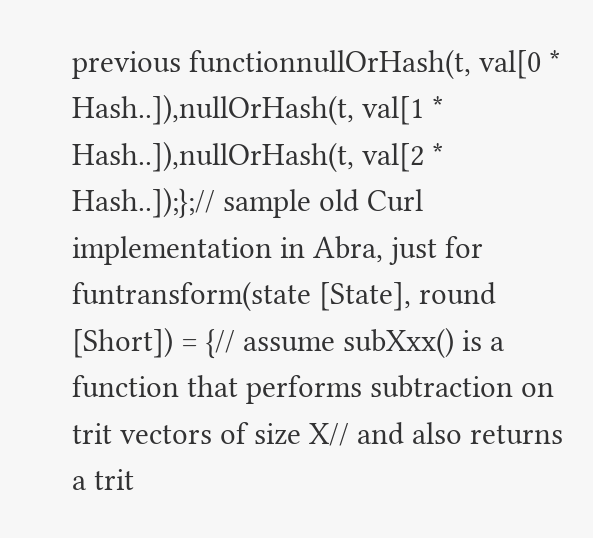previous functionnullOrHash(t, val[0 * Hash..]),nullOrHash(t, val[1 * Hash..]),nullOrHash(t, val[2 * Hash..]);};// sample old Curl implementation in Abra, just for funtransform(state [State], round [Short]) = {// assume subXxx() is a function that performs subtraction on trit vectors of size X// and also returns a trit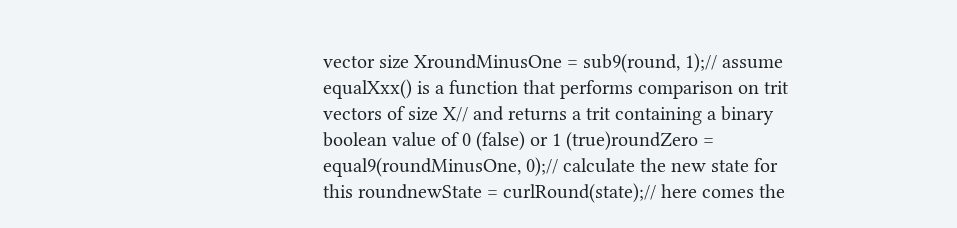vector size XroundMinusOne = sub9(round, 1);// assume equalXxx() is a function that performs comparison on trit vectors of size X// and returns a trit containing a binary boolean value of 0 (false) or 1 (true)roundZero = equal9(roundMinusOne, 0);// calculate the new state for this roundnewState = curlRound(state);// here comes the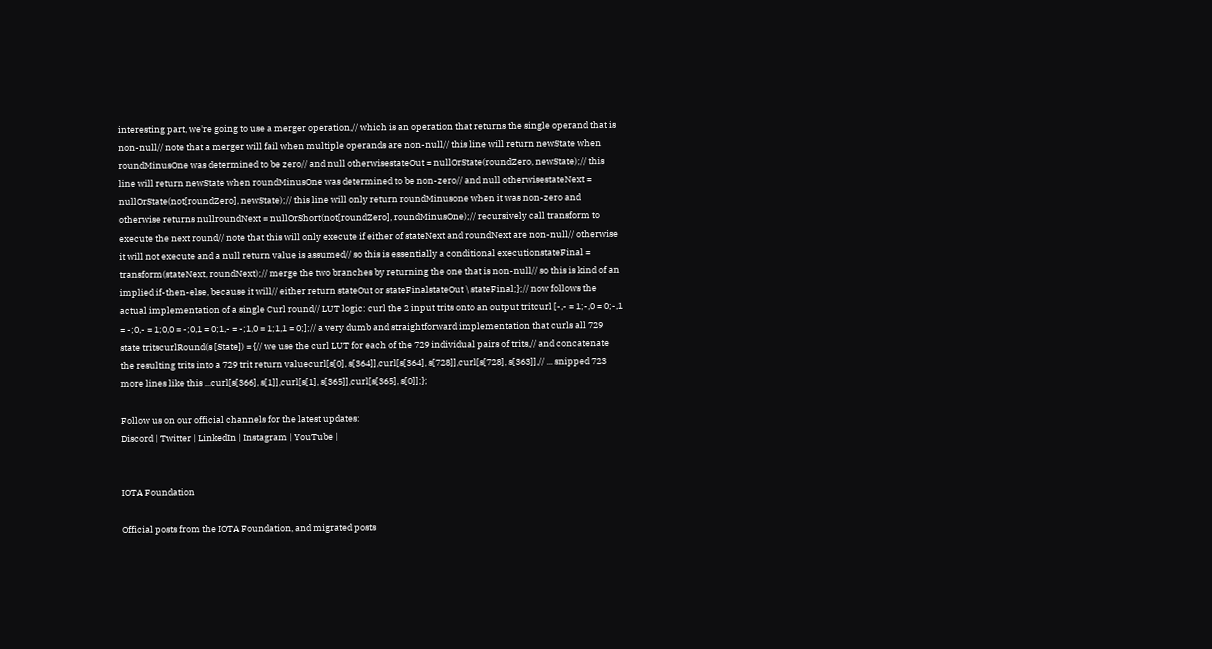interesting part, we're going to use a merger operation,// which is an operation that returns the single operand that is non-null// note that a merger will fail when multiple operands are non-null// this line will return newState when roundMinusOne was determined to be zero// and null otherwisestateOut = nullOrState(roundZero, newState);// this line will return newState when roundMinusOne was determined to be non-zero// and null otherwisestateNext = nullOrState(not[roundZero], newState);// this line will only return roundMinusone when it was non-zero and otherwise returns nullroundNext = nullOrShort(not[roundZero], roundMinusOne);// recursively call transform to execute the next round// note that this will only execute if either of stateNext and roundNext are non-null// otherwise it will not execute and a null return value is assumed// so this is essentially a conditional executionstateFinal = transform(stateNext, roundNext);// merge the two branches by returning the one that is non-null// so this is kind of an implied if-then-else, because it will// either return stateOut or stateFinalstateOut \ stateFinal;};// now follows the actual implementation of a single Curl round// LUT logic: curl the 2 input trits onto an output tritcurl [-,- = 1;-,0 = 0;-,1 = -;0,- = 1;0,0 = -;0,1 = 0;1,- = -;1,0 = 1;1,1 = 0;];// a very dumb and straightforward implementation that curls all 729 state tritscurlRound(s [State]) = {// we use the curl LUT for each of the 729 individual pairs of trits,// and concatenate the resulting trits into a 729 trit return valuecurl[s[0], s[364]],curl[s[364], s[728]],curl[s[728], s[363]],// ... snipped 723 more lines like this ...curl[s[366], s[1]],curl[s[1], s[365]],curl[s[365], s[0]];};

Follow us on our official channels for the latest updates:
Discord | Twitter | LinkedIn | Instagram | YouTube |


IOTA Foundation

Official posts from the IOTA Foundation, and migrated posts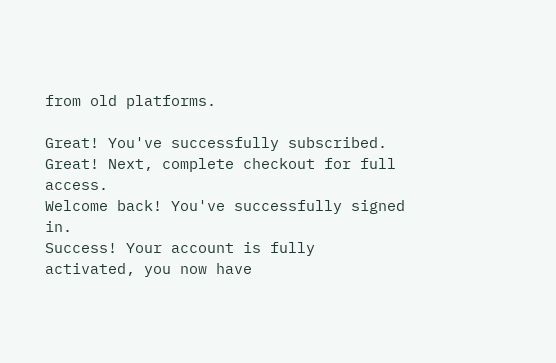from old platforms.

Great! You've successfully subscribed.
Great! Next, complete checkout for full access.
Welcome back! You've successfully signed in.
Success! Your account is fully activated, you now have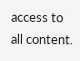access to all content.